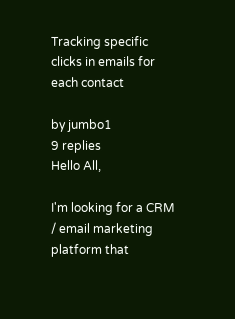Tracking specific clicks in emails for each contact

by jumbo1
9 replies
Hello All,

I'm looking for a CRM / email marketing platform that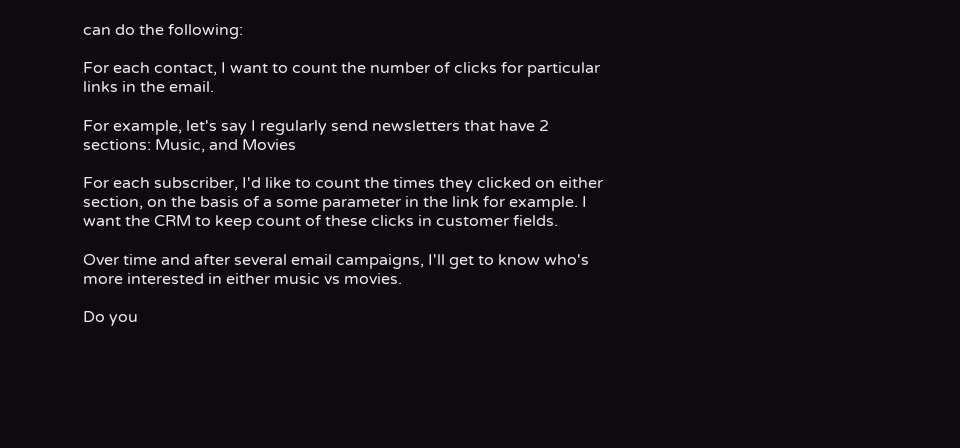can do the following:

For each contact, I want to count the number of clicks for particular links in the email.

For example, let's say I regularly send newsletters that have 2 sections: Music, and Movies

For each subscriber, I'd like to count the times they clicked on either section, on the basis of a some parameter in the link for example. I want the CRM to keep count of these clicks in customer fields.

Over time and after several email campaigns, I'll get to know who's more interested in either music vs movies.

Do you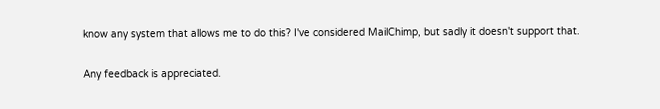know any system that allows me to do this? I've considered MailChimp, but sadly it doesn't support that.

Any feedback is appreciated.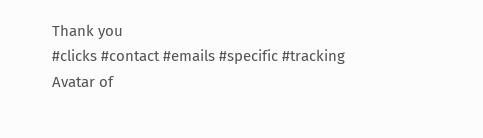Thank you
#clicks #contact #emails #specific #tracking
Avatar of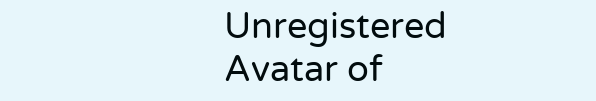Unregistered
Avatar of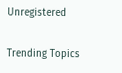Unregistered

Trending Topics